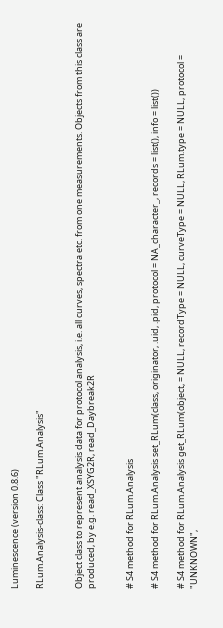Luminescence (version 0.8.6)

RLum.Analysis-class: Class "RLum.Analysis"


Object class to represent analysis data for protocol analysis, i.e. all curves, spectra etc. from one measurements. Objects from this class are produced, by e.g. read_XSYG2R, read_Daybreak2R


# S4 method for RLum.Analysis

# S4 method for RLum.Analysis set_RLum(class, originator, .uid, .pid, protocol = NA_character_, records = list(), info = list())

# S4 method for RLum.Analysis get_RLum(object, = NULL, recordType = NULL, curveType = NULL, RLum.type = NULL, protocol = "UNKNOWN",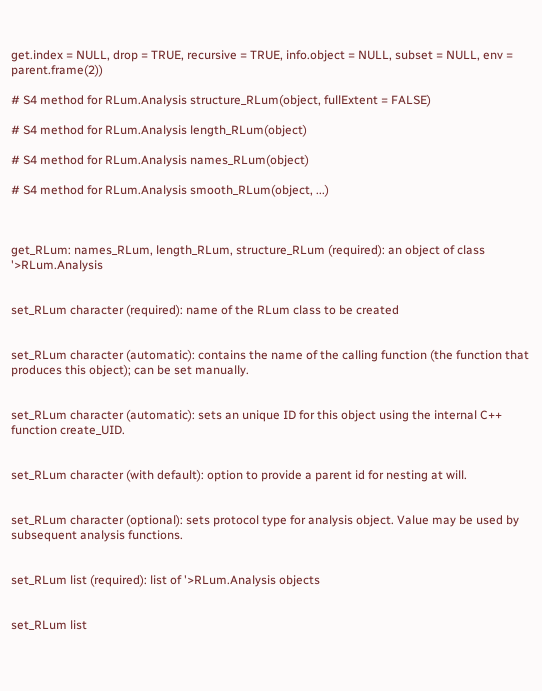get.index = NULL, drop = TRUE, recursive = TRUE, info.object = NULL, subset = NULL, env = parent.frame(2))

# S4 method for RLum.Analysis structure_RLum(object, fullExtent = FALSE)

# S4 method for RLum.Analysis length_RLum(object)

# S4 method for RLum.Analysis names_RLum(object)

# S4 method for RLum.Analysis smooth_RLum(object, ...)



get_RLum: names_RLum, length_RLum, structure_RLum (required): an object of class '>RLum.Analysis


set_RLum character (required): name of the RLum class to be created


set_RLum character (automatic): contains the name of the calling function (the function that produces this object); can be set manually.


set_RLum character (automatic): sets an unique ID for this object using the internal C++ function create_UID.


set_RLum character (with default): option to provide a parent id for nesting at will.


set_RLum character (optional): sets protocol type for analysis object. Value may be used by subsequent analysis functions.


set_RLum list (required): list of '>RLum.Analysis objects


set_RLum list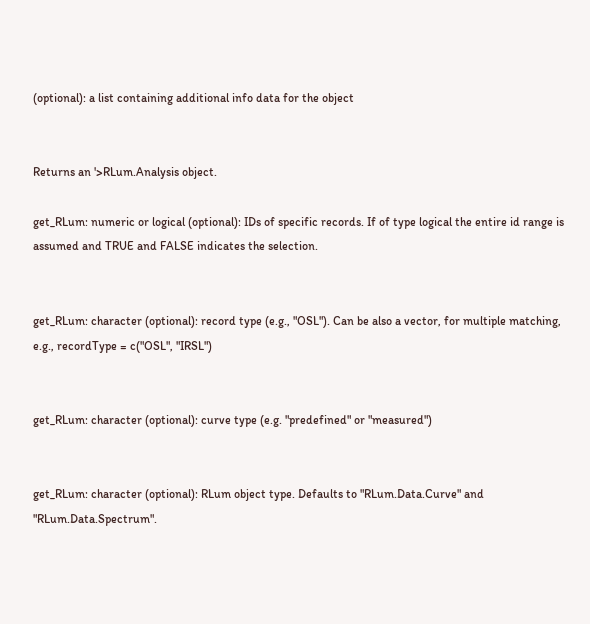(optional): a list containing additional info data for the object


Returns an '>RLum.Analysis object.

get_RLum: numeric or logical (optional): IDs of specific records. If of type logical the entire id range is assumed and TRUE and FALSE indicates the selection.


get_RLum: character (optional): record type (e.g., "OSL"). Can be also a vector, for multiple matching, e.g., recordType = c("OSL", "IRSL")


get_RLum: character (optional): curve type (e.g. "predefined" or "measured")


get_RLum: character (optional): RLum object type. Defaults to "RLum.Data.Curve" and "RLum.Data.Spectrum".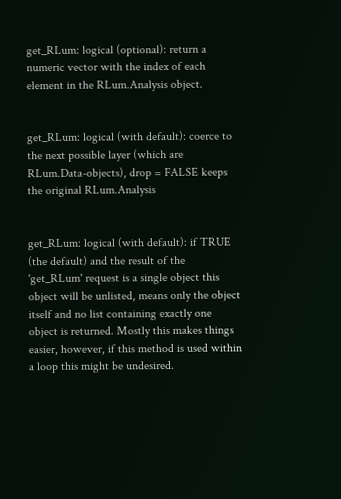get_RLum: logical (optional): return a numeric vector with the index of each element in the RLum.Analysis object.


get_RLum: logical (with default): coerce to the next possible layer (which are RLum.Data-objects), drop = FALSE keeps the original RLum.Analysis


get_RLum: logical (with default): if TRUE (the default) and the result of the 'get_RLum' request is a single object this object will be unlisted, means only the object itself and no list containing exactly one object is returned. Mostly this makes things easier, however, if this method is used within a loop this might be undesired.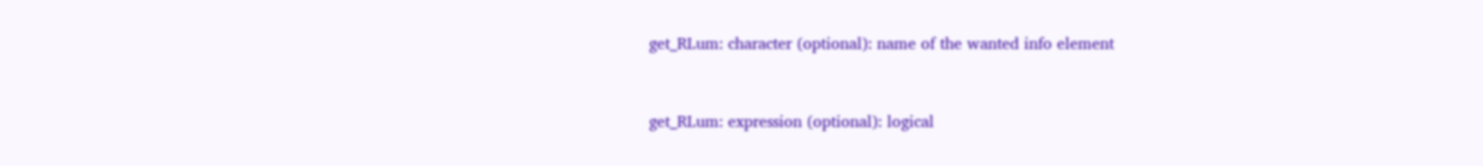get_RLum: character (optional): name of the wanted info element


get_RLum: expression (optional): logical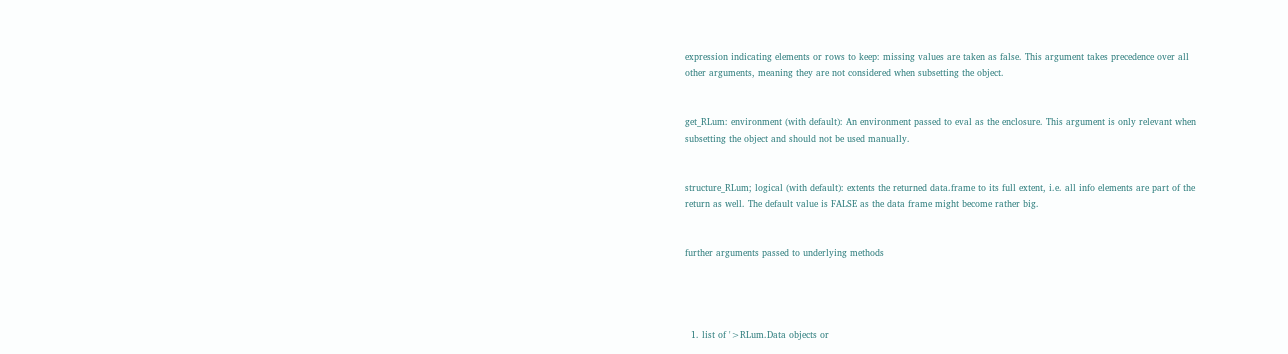expression indicating elements or rows to keep: missing values are taken as false. This argument takes precedence over all other arguments, meaning they are not considered when subsetting the object.


get_RLum: environment (with default): An environment passed to eval as the enclosure. This argument is only relevant when subsetting the object and should not be used manually.


structure_RLum; logical (with default): extents the returned data.frame to its full extent, i.e. all info elements are part of the return as well. The default value is FALSE as the data frame might become rather big.


further arguments passed to underlying methods




  1. list of '>RLum.Data objects or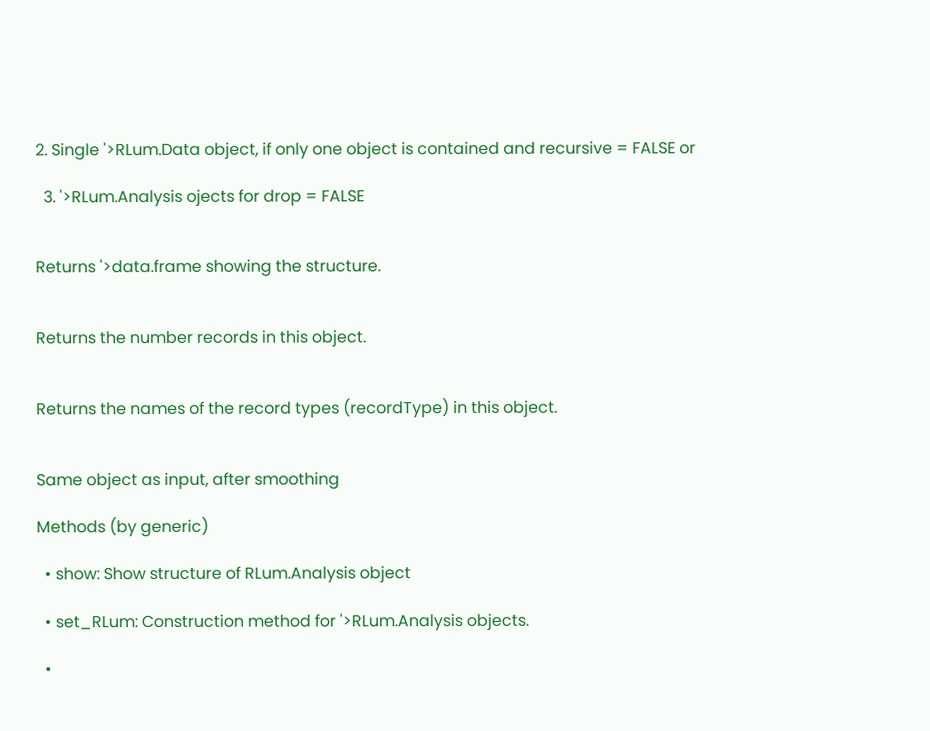2. Single '>RLum.Data object, if only one object is contained and recursive = FALSE or

  3. '>RLum.Analysis ojects for drop = FALSE


Returns '>data.frame showing the structure.


Returns the number records in this object.


Returns the names of the record types (recordType) in this object.


Same object as input, after smoothing

Methods (by generic)

  • show: Show structure of RLum.Analysis object

  • set_RLum: Construction method for '>RLum.Analysis objects.

  •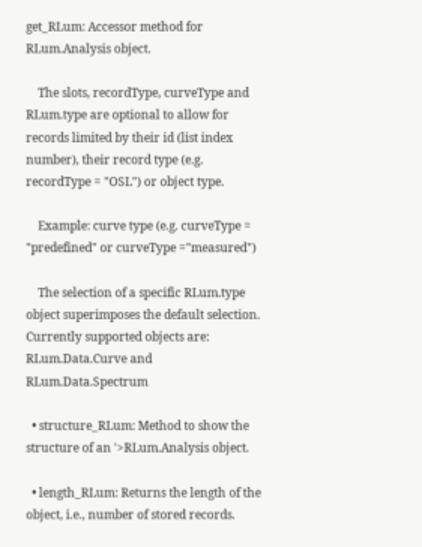get_RLum: Accessor method for RLum.Analysis object.

    The slots, recordType, curveType and RLum.type are optional to allow for records limited by their id (list index number), their record type (e.g. recordType = "OSL") or object type.

    Example: curve type (e.g. curveType = "predefined" or curveType ="measured")

    The selection of a specific RLum.type object superimposes the default selection. Currently supported objects are: RLum.Data.Curve and RLum.Data.Spectrum

  • structure_RLum: Method to show the structure of an '>RLum.Analysis object.

  • length_RLum: Returns the length of the object, i.e., number of stored records.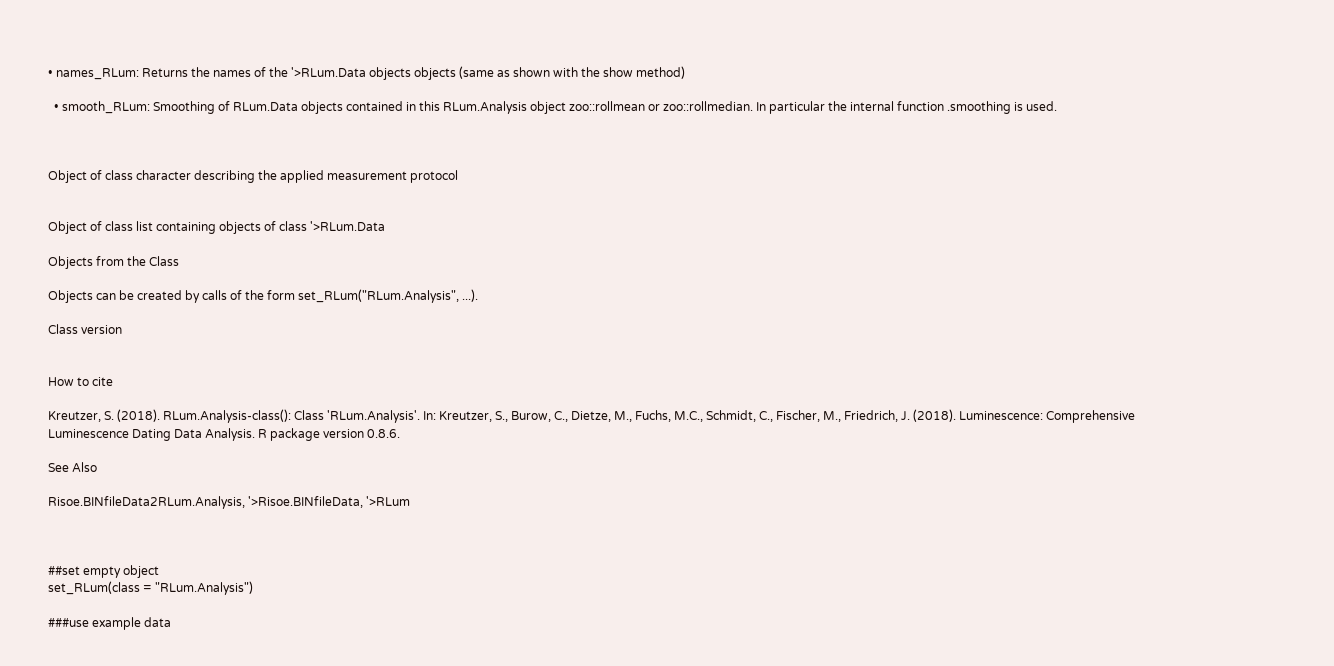• names_RLum: Returns the names of the '>RLum.Data objects objects (same as shown with the show method)

  • smooth_RLum: Smoothing of RLum.Data objects contained in this RLum.Analysis object zoo::rollmean or zoo::rollmedian. In particular the internal function .smoothing is used.



Object of class character describing the applied measurement protocol


Object of class list containing objects of class '>RLum.Data

Objects from the Class

Objects can be created by calls of the form set_RLum("RLum.Analysis", ...).

Class version


How to cite

Kreutzer, S. (2018). RLum.Analysis-class(): Class 'RLum.Analysis'. In: Kreutzer, S., Burow, C., Dietze, M., Fuchs, M.C., Schmidt, C., Fischer, M., Friedrich, J. (2018). Luminescence: Comprehensive Luminescence Dating Data Analysis. R package version 0.8.6.

See Also

Risoe.BINfileData2RLum.Analysis, '>Risoe.BINfileData, '>RLum



##set empty object
set_RLum(class = "RLum.Analysis")

###use example data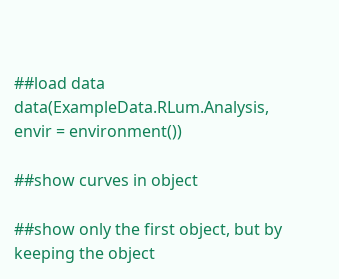##load data
data(ExampleData.RLum.Analysis, envir = environment())

##show curves in object

##show only the first object, but by keeping the object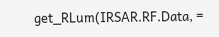get_RLum(IRSAR.RF.Data, =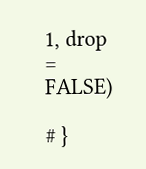1, drop = FALSE)

# }